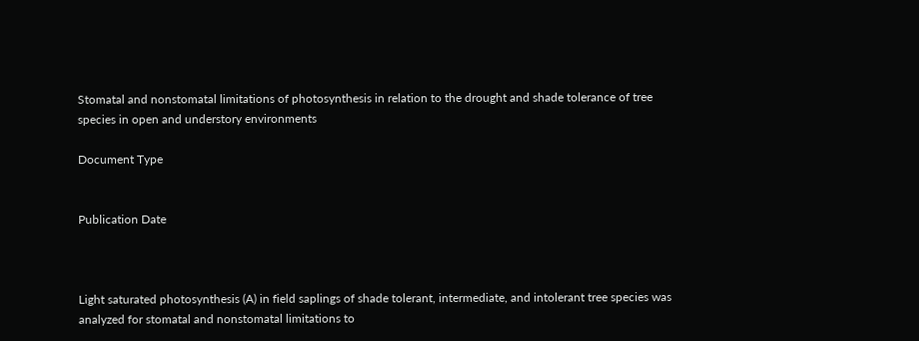Stomatal and nonstomatal limitations of photosynthesis in relation to the drought and shade tolerance of tree species in open and understory environments

Document Type


Publication Date



Light saturated photosynthesis (A) in field saplings of shade tolerant, intermediate, and intolerant tree species was analyzed for stomatal and nonstomatal limitations to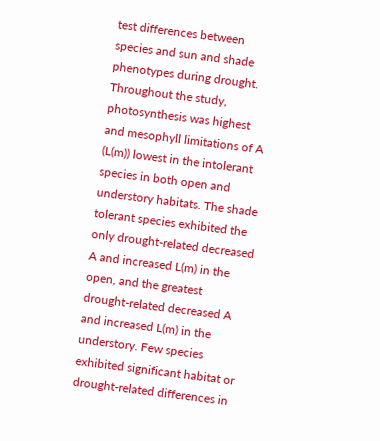test differences between species and sun and shade phenotypes during drought. Throughout the study, photosynthesis was highest and mesophyll limitations of A (L(m)) lowest in the intolerant species in both open and understory habitats. The shade tolerant species exhibited the only drought-related decreased A and increased L(m) in the open, and the greatest drought-related decreased A and increased L(m) in the understory. Few species exhibited significant habitat or drought-related differences in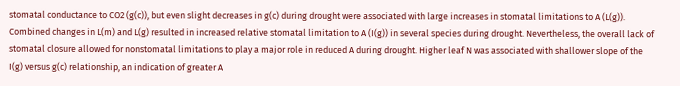stomatal conductance to CO2 (g(c)), but even slight decreases in g(c) during drought were associated with large increases in stomatal limitations to A (L(g)). Combined changes in L(m) and L(g) resulted in increased relative stomatal limitation to A (I(g)) in several species during drought. Nevertheless, the overall lack of stomatal closure allowed for nonstomatal limitations to play a major role in reduced A during drought. Higher leaf N was associated with shallower slope of the I(g) versus g(c) relationship, an indication of greater A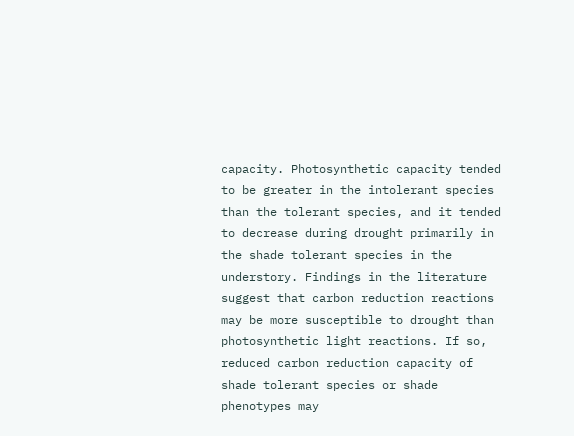capacity. Photosynthetic capacity tended to be greater in the intolerant species than the tolerant species, and it tended to decrease during drought primarily in the shade tolerant species in the understory. Findings in the literature suggest that carbon reduction reactions may be more susceptible to drought than photosynthetic light reactions. If so, reduced carbon reduction capacity of shade tolerant species or shade phenotypes may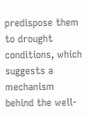predispose them to drought conditions, which suggests a mechanism behind the well-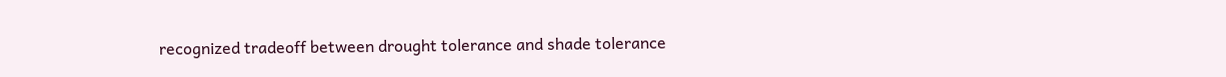recognized tradeoff between drought tolerance and shade tolerance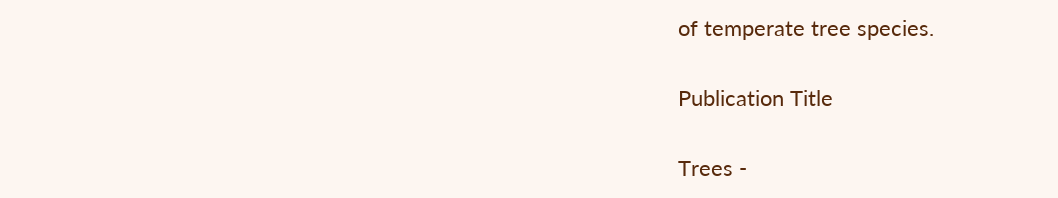of temperate tree species.

Publication Title

Trees -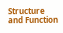Structure and Function